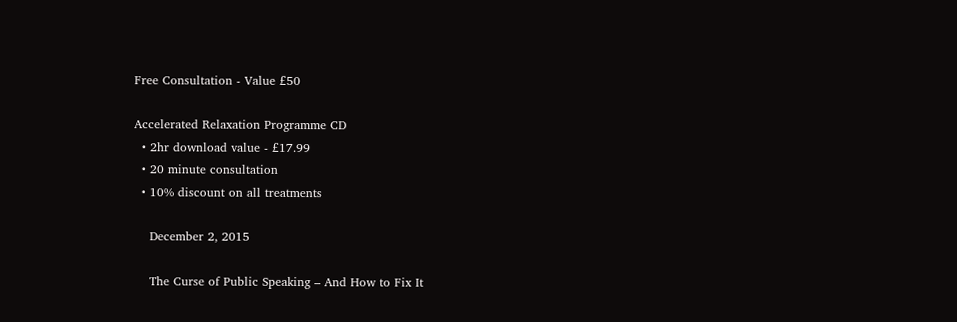Free Consultation - Value £50

Accelerated Relaxation Programme CD
  • 2hr download value - £17.99
  • 20 minute consultation
  • 10% discount on all treatments

    December 2, 2015

    The Curse of Public Speaking – And How to Fix It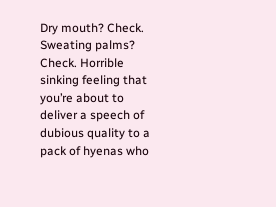Dry mouth? Check. Sweating palms? Check. Horrible sinking feeling that you’re about to deliver a speech of dubious quality to a pack of hyenas who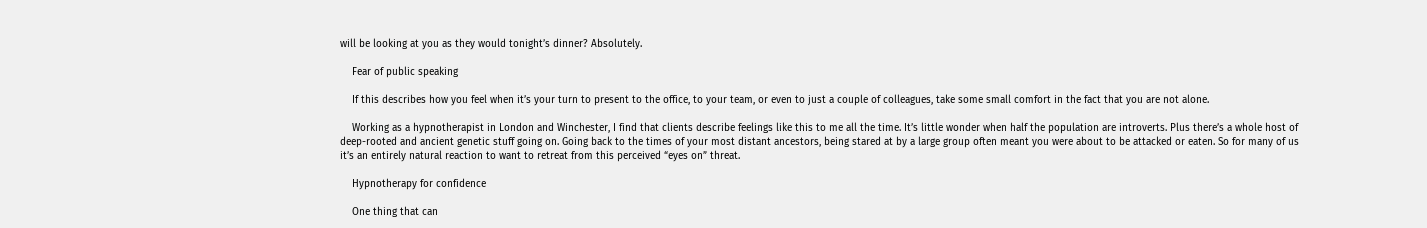will be looking at you as they would tonight’s dinner? Absolutely.

    Fear of public speaking

    If this describes how you feel when it’s your turn to present to the office, to your team, or even to just a couple of colleagues, take some small comfort in the fact that you are not alone.

    Working as a hypnotherapist in London and Winchester, I find that clients describe feelings like this to me all the time. It’s little wonder when half the population are introverts. Plus there’s a whole host of deep-rooted and ancient genetic stuff going on. Going back to the times of your most distant ancestors, being stared at by a large group often meant you were about to be attacked or eaten. So for many of us it’s an entirely natural reaction to want to retreat from this perceived “eyes on” threat.

    Hypnotherapy for confidence

    One thing that can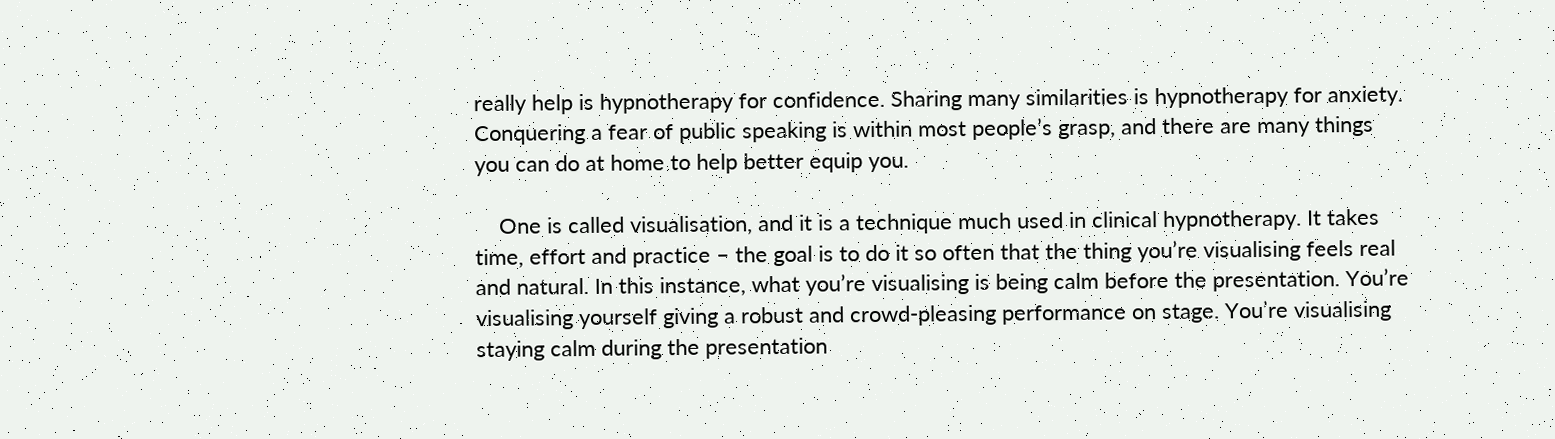really help is hypnotherapy for confidence. Sharing many similarities is hypnotherapy for anxiety. Conquering a fear of public speaking is within most people’s grasp, and there are many things you can do at home to help better equip you.

    One is called visualisation, and it is a technique much used in clinical hypnotherapy. It takes time, effort and practice – the goal is to do it so often that the thing you’re visualising feels real and natural. In this instance, what you’re visualising is being calm before the presentation. You’re visualising yourself giving a robust and crowd-pleasing performance on stage. You’re visualising staying calm during the presentation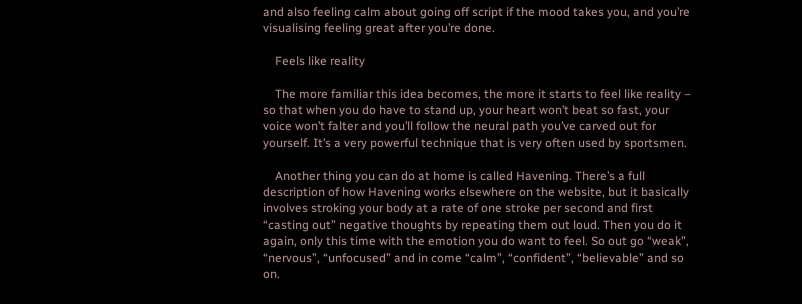and also feeling calm about going off script if the mood takes you, and you’re visualising feeling great after you’re done.

    Feels like reality

    The more familiar this idea becomes, the more it starts to feel like reality – so that when you do have to stand up, your heart won’t beat so fast, your voice won’t falter and you’ll follow the neural path you’ve carved out for yourself. It’s a very powerful technique that is very often used by sportsmen.

    Another thing you can do at home is called Havening. There’s a full description of how Havening works elsewhere on the website, but it basically involves stroking your body at a rate of one stroke per second and first “casting out” negative thoughts by repeating them out loud. Then you do it again, only this time with the emotion you do want to feel. So out go “weak”, “nervous”, “unfocused” and in come “calm”, “confident”, “believable” and so on.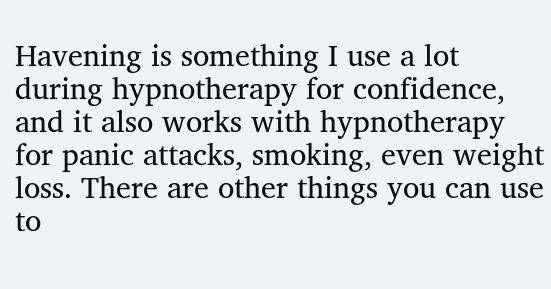Havening is something I use a lot during hypnotherapy for confidence, and it also works with hypnotherapy for panic attacks, smoking, even weight loss. There are other things you can use to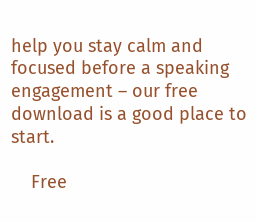help you stay calm and focused before a speaking engagement – our free download is a good place to start.

    Free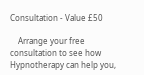Consultation - Value £50

    Arrange your free consultation to see how Hypnotherapy can help you,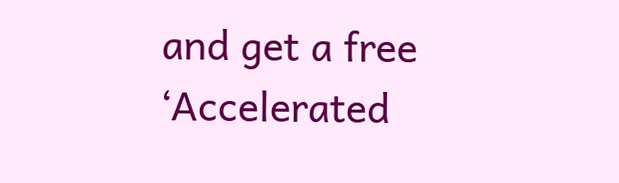and get a free ‘Accelerated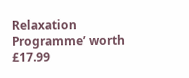Relaxation Programme’ worth £17.99